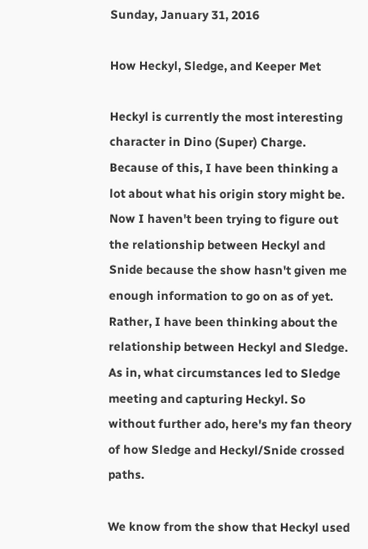Sunday, January 31, 2016

How Heckyl, Sledge, and Keeper Met

Heckyl is currently the most interesting character in Dino (Super) Charge. Because of this, I have been thinking a lot about what his origin story might be. Now I haven't been trying to figure out the relationship between Heckyl and Snide because the show hasn't given me enough information to go on as of yet. Rather, I have been thinking about the relationship between Heckyl and Sledge. As in, what circumstances led to Sledge meeting and capturing Heckyl. So without further ado, here's my fan theory of how Sledge and Heckyl/Snide crossed paths.

We know from the show that Heckyl used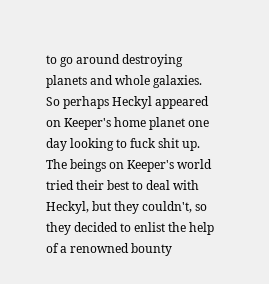to go around destroying planets and whole galaxies. So perhaps Heckyl appeared on Keeper's home planet one day looking to fuck shit up. The beings on Keeper's world tried their best to deal with Heckyl, but they couldn't, so they decided to enlist the help of a renowned bounty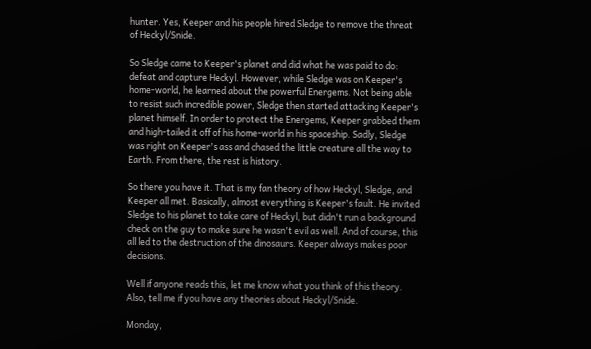hunter. Yes, Keeper and his people hired Sledge to remove the threat of Heckyl/Snide.

So Sledge came to Keeper's planet and did what he was paid to do: defeat and capture Heckyl. However, while Sledge was on Keeper's home-world, he learned about the powerful Energems. Not being able to resist such incredible power, Sledge then started attacking Keeper's planet himself. In order to protect the Energems, Keeper grabbed them and high-tailed it off of his home-world in his spaceship. Sadly, Sledge was right on Keeper's ass and chased the little creature all the way to Earth. From there, the rest is history.

So there you have it. That is my fan theory of how Heckyl, Sledge, and Keeper all met. Basically, almost everything is Keeper's fault. He invited Sledge to his planet to take care of Heckyl, but didn't run a background check on the guy to make sure he wasn't evil as well. And of course, this all led to the destruction of the dinosaurs. Keeper always makes poor decisions.

Well if anyone reads this, let me know what you think of this theory. Also, tell me if you have any theories about Heckyl/Snide.

Monday,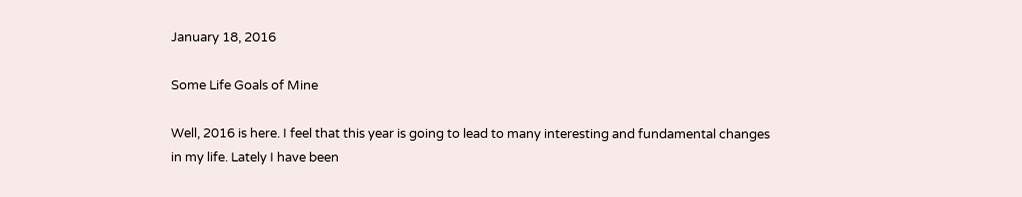January 18, 2016

Some Life Goals of Mine

Well, 2016 is here. I feel that this year is going to lead to many interesting and fundamental changes in my life. Lately I have been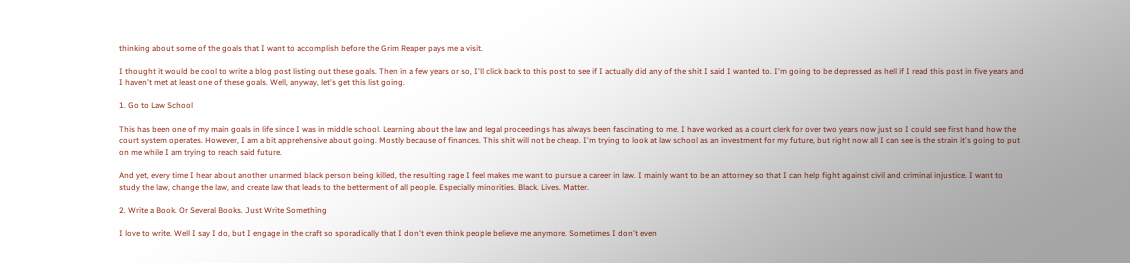thinking about some of the goals that I want to accomplish before the Grim Reaper pays me a visit.

I thought it would be cool to write a blog post listing out these goals. Then in a few years or so, I'll click back to this post to see if I actually did any of the shit I said I wanted to. I'm going to be depressed as hell if I read this post in five years and I haven't met at least one of these goals. Well, anyway, let's get this list going.

1. Go to Law School

This has been one of my main goals in life since I was in middle school. Learning about the law and legal proceedings has always been fascinating to me. I have worked as a court clerk for over two years now just so I could see first hand how the court system operates. However, I am a bit apprehensive about going. Mostly because of finances. This shit will not be cheap. I'm trying to look at law school as an investment for my future, but right now all I can see is the strain it's going to put on me while I am trying to reach said future.

And yet, every time I hear about another unarmed black person being killed, the resulting rage I feel makes me want to pursue a career in law. I mainly want to be an attorney so that I can help fight against civil and criminal injustice. I want to study the law, change the law, and create law that leads to the betterment of all people. Especially minorities. Black. Lives. Matter.

2. Write a Book. Or Several Books. Just Write Something

I love to write. Well I say I do, but I engage in the craft so sporadically that I don't even think people believe me anymore. Sometimes I don't even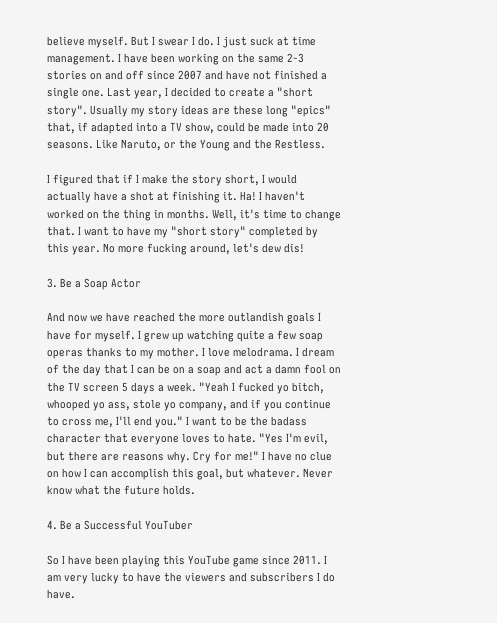believe myself. But I swear I do. I just suck at time management. I have been working on the same 2-3 stories on and off since 2007 and have not finished a single one. Last year, I decided to create a "short story". Usually my story ideas are these long "epics" that, if adapted into a TV show, could be made into 20 seasons. Like Naruto, or the Young and the Restless.

I figured that if I make the story short, I would actually have a shot at finishing it. Ha! I haven't worked on the thing in months. Well, it's time to change that. I want to have my "short story" completed by this year. No more fucking around, let's dew dis!

3. Be a Soap Actor

And now we have reached the more outlandish goals I have for myself. I grew up watching quite a few soap operas thanks to my mother. I love melodrama. I dream of the day that I can be on a soap and act a damn fool on the TV screen 5 days a week. "Yeah I fucked yo bitch, whooped yo ass, stole yo company, and if you continue to cross me, I'll end you." I want to be the badass character that everyone loves to hate. "Yes I'm evil, but there are reasons why. Cry for me!" I have no clue on how I can accomplish this goal, but whatever. Never know what the future holds.

4. Be a Successful YouTuber

So I have been playing this YouTube game since 2011. I am very lucky to have the viewers and subscribers I do have.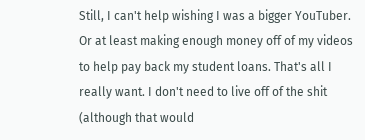Still, I can't help wishing I was a bigger YouTuber. Or at least making enough money off of my videos to help pay back my student loans. That's all I really want. I don't need to live off of the shit (although that would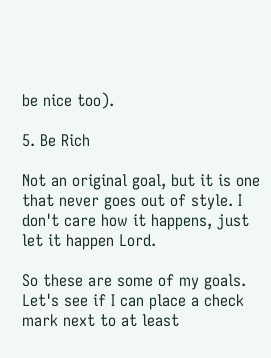be nice too).

5. Be Rich

Not an original goal, but it is one that never goes out of style. I don't care how it happens, just let it happen Lord.

So these are some of my goals. Let's see if I can place a check mark next to at least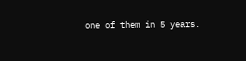one of them in 5 years.